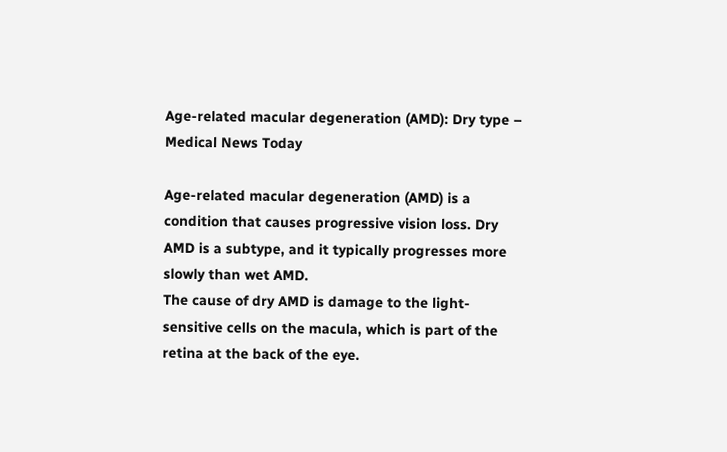Age-related macular degeneration (AMD): Dry type – Medical News Today

Age-related macular degeneration (AMD) is a condition that causes progressive vision loss. Dry AMD is a subtype, and it typically progresses more slowly than wet AMD.
The cause of dry AMD is damage to the light-sensitive cells on the macula, which is part of the retina at the back of the eye.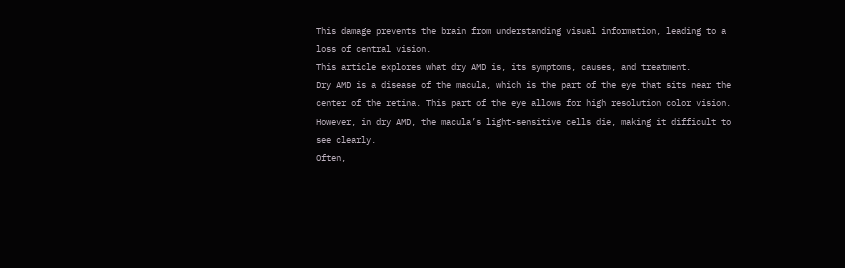This damage prevents the brain from understanding visual information, leading to a loss of central vision.
This article explores what dry AMD is, its symptoms, causes, and treatment.
Dry AMD is a disease of the macula, which is the part of the eye that sits near the center of the retina. This part of the eye allows for high resolution color vision. However, in dry AMD, the macula’s light-sensitive cells die, making it difficult to see clearly.
Often,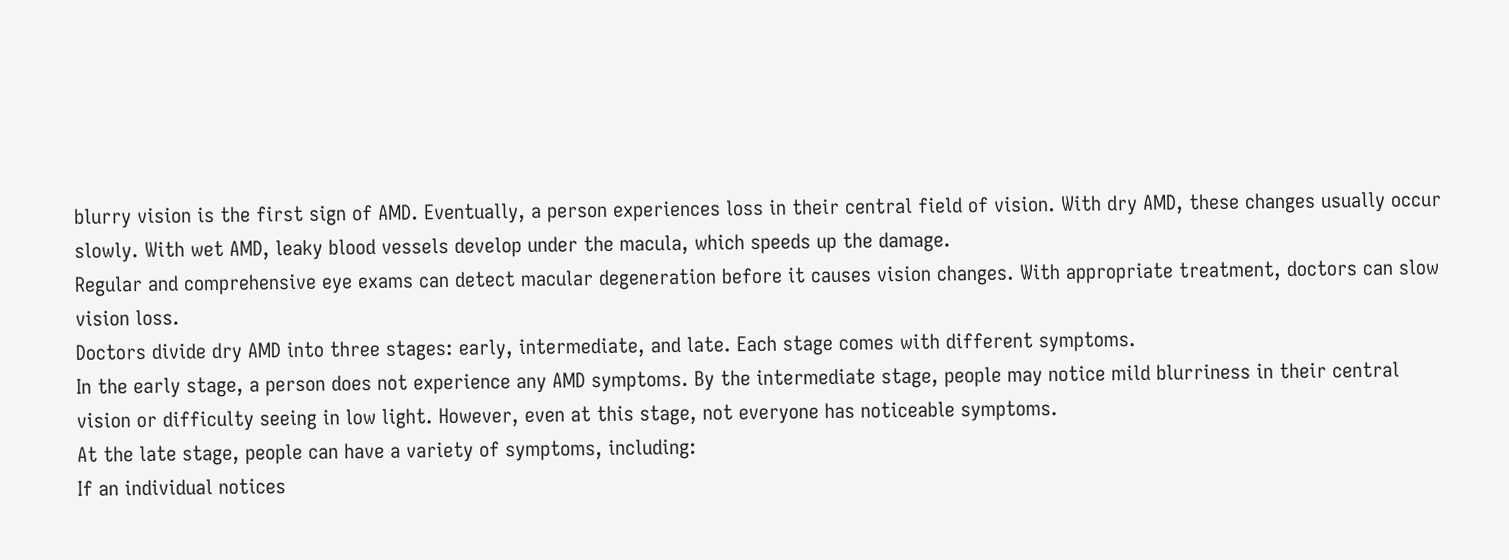blurry vision is the first sign of AMD. Eventually, a person experiences loss in their central field of vision. With dry AMD, these changes usually occur slowly. With wet AMD, leaky blood vessels develop under the macula, which speeds up the damage.
Regular and comprehensive eye exams can detect macular degeneration before it causes vision changes. With appropriate treatment, doctors can slow vision loss.
Doctors divide dry AMD into three stages: early, intermediate, and late. Each stage comes with different symptoms.
In the early stage, a person does not experience any AMD symptoms. By the intermediate stage, people may notice mild blurriness in their central vision or difficulty seeing in low light. However, even at this stage, not everyone has noticeable symptoms.
At the late stage, people can have a variety of symptoms, including:
If an individual notices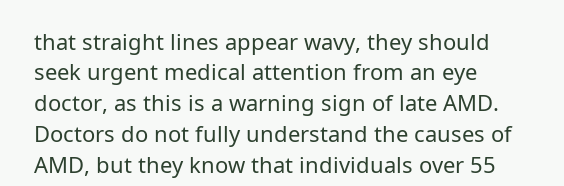that straight lines appear wavy, they should seek urgent medical attention from an eye doctor, as this is a warning sign of late AMD.
Doctors do not fully understand the causes of AMD, but they know that individuals over 55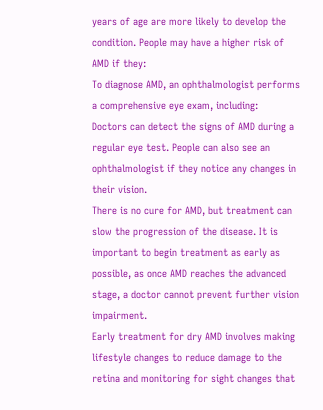years of age are more likely to develop the condition. People may have a higher risk of AMD if they:
To diagnose AMD, an ophthalmologist performs a comprehensive eye exam, including:
Doctors can detect the signs of AMD during a regular eye test. People can also see an ophthalmologist if they notice any changes in their vision.
There is no cure for AMD, but treatment can slow the progression of the disease. It is important to begin treatment as early as possible, as once AMD reaches the advanced stage, a doctor cannot prevent further vision impairment.
Early treatment for dry AMD involves making lifestyle changes to reduce damage to the retina and monitoring for sight changes that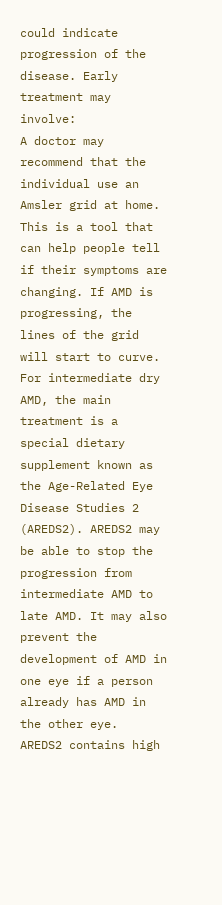could indicate progression of the disease. Early treatment may involve:
A doctor may recommend that the individual use an Amsler grid at home. This is a tool that can help people tell if their symptoms are changing. If AMD is progressing, the lines of the grid will start to curve.
For intermediate dry AMD, the main treatment is a special dietary supplement known as the Age-Related Eye Disease Studies 2 (AREDS2). AREDS2 may be able to stop the progression from intermediate AMD to late AMD. It may also prevent the development of AMD in one eye if a person already has AMD in the other eye.
AREDS2 contains high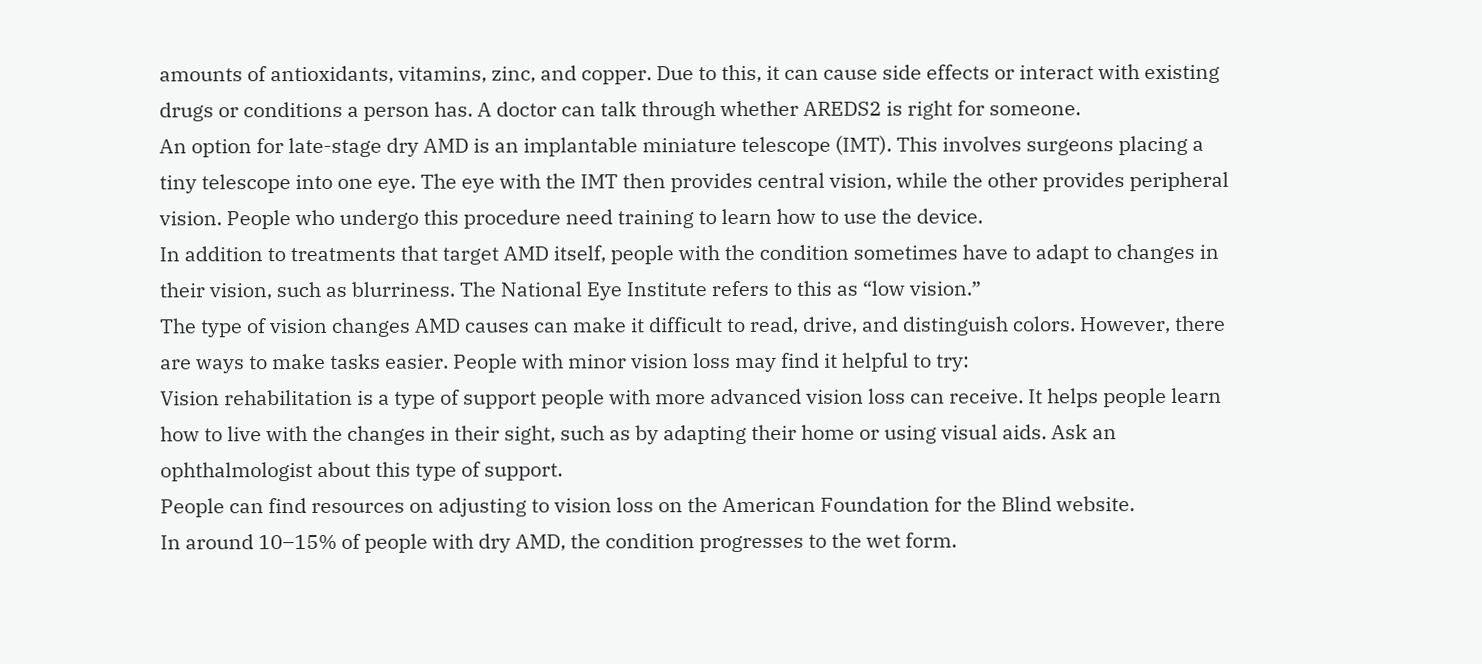amounts of antioxidants, vitamins, zinc, and copper. Due to this, it can cause side effects or interact with existing drugs or conditions a person has. A doctor can talk through whether AREDS2 is right for someone.
An option for late-stage dry AMD is an implantable miniature telescope (IMT). This involves surgeons placing a tiny telescope into one eye. The eye with the IMT then provides central vision, while the other provides peripheral vision. People who undergo this procedure need training to learn how to use the device.
In addition to treatments that target AMD itself, people with the condition sometimes have to adapt to changes in their vision, such as blurriness. The National Eye Institute refers to this as “low vision.”
The type of vision changes AMD causes can make it difficult to read, drive, and distinguish colors. However, there are ways to make tasks easier. People with minor vision loss may find it helpful to try:
Vision rehabilitation is a type of support people with more advanced vision loss can receive. It helps people learn how to live with the changes in their sight, such as by adapting their home or using visual aids. Ask an ophthalmologist about this type of support.
People can find resources on adjusting to vision loss on the American Foundation for the Blind website.
In around 10–15% of people with dry AMD, the condition progresses to the wet form.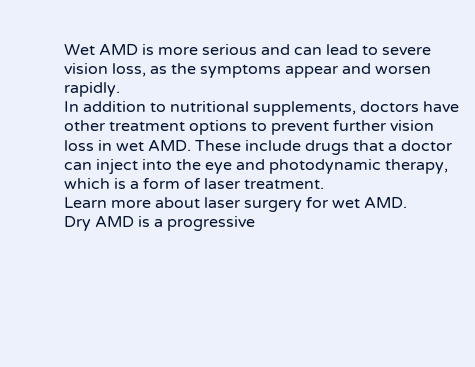Wet AMD is more serious and can lead to severe vision loss, as the symptoms appear and worsen rapidly.
In addition to nutritional supplements, doctors have other treatment options to prevent further vision loss in wet AMD. These include drugs that a doctor can inject into the eye and photodynamic therapy, which is a form of laser treatment.
Learn more about laser surgery for wet AMD.
Dry AMD is a progressive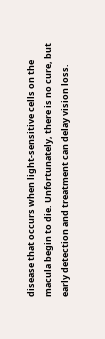disease that occurs when light-sensitive cells on the macula begin to die. Unfortunately, there is no cure, but early detection and treatment can delay vision loss.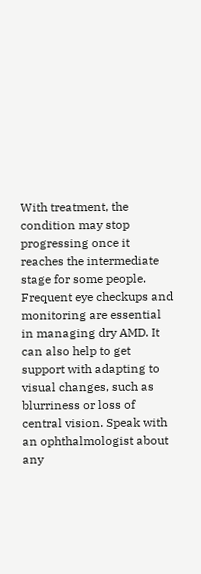With treatment, the condition may stop progressing once it reaches the intermediate stage for some people.
Frequent eye checkups and monitoring are essential in managing dry AMD. It can also help to get support with adapting to visual changes, such as blurriness or loss of central vision. Speak with an ophthalmologist about any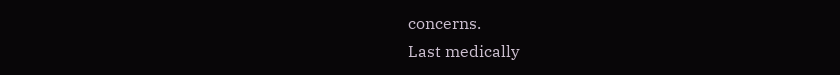concerns.
Last medically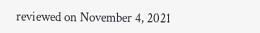reviewed on November 4, 2021